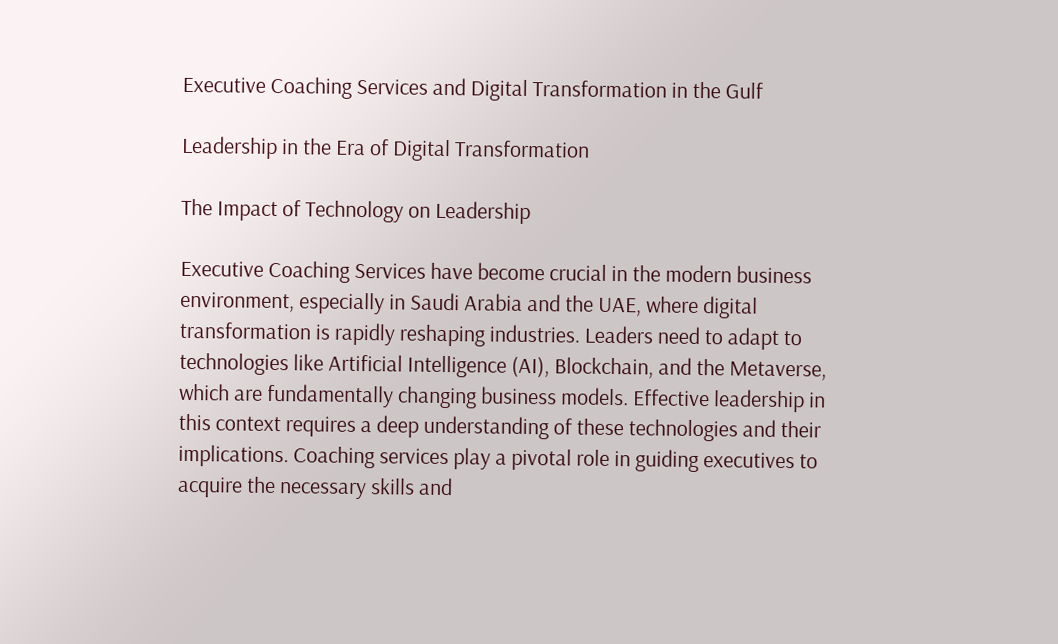Executive Coaching Services and Digital Transformation in the Gulf

Leadership in the Era of Digital Transformation

The Impact of Technology on Leadership

Executive Coaching Services have become crucial in the modern business environment, especially in Saudi Arabia and the UAE, where digital transformation is rapidly reshaping industries. Leaders need to adapt to technologies like Artificial Intelligence (AI), Blockchain, and the Metaverse, which are fundamentally changing business models. Effective leadership in this context requires a deep understanding of these technologies and their implications. Coaching services play a pivotal role in guiding executives to acquire the necessary skills and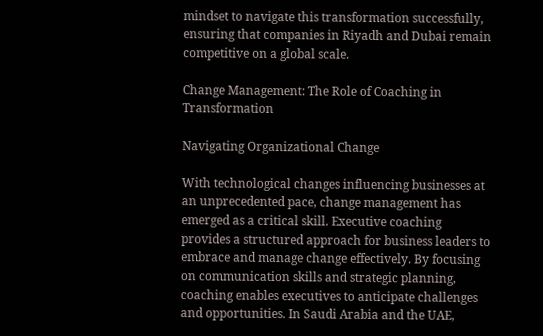mindset to navigate this transformation successfully, ensuring that companies in Riyadh and Dubai remain competitive on a global scale.

Change Management: The Role of Coaching in Transformation

Navigating Organizational Change

With technological changes influencing businesses at an unprecedented pace, change management has emerged as a critical skill. Executive coaching provides a structured approach for business leaders to embrace and manage change effectively. By focusing on communication skills and strategic planning, coaching enables executives to anticipate challenges and opportunities. In Saudi Arabia and the UAE,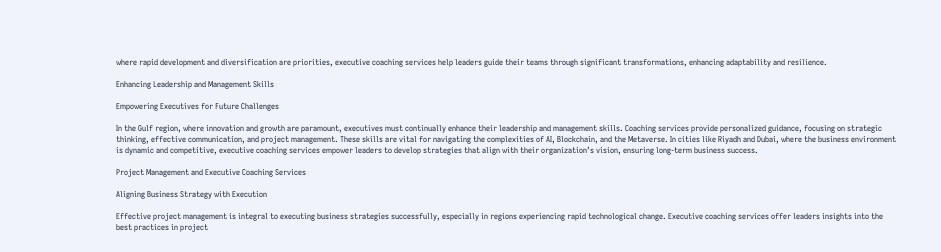where rapid development and diversification are priorities, executive coaching services help leaders guide their teams through significant transformations, enhancing adaptability and resilience.

Enhancing Leadership and Management Skills

Empowering Executives for Future Challenges

In the Gulf region, where innovation and growth are paramount, executives must continually enhance their leadership and management skills. Coaching services provide personalized guidance, focusing on strategic thinking, effective communication, and project management. These skills are vital for navigating the complexities of AI, Blockchain, and the Metaverse. In cities like Riyadh and Dubai, where the business environment is dynamic and competitive, executive coaching services empower leaders to develop strategies that align with their organization’s vision, ensuring long-term business success.

Project Management and Executive Coaching Services

Aligning Business Strategy with Execution

Effective project management is integral to executing business strategies successfully, especially in regions experiencing rapid technological change. Executive coaching services offer leaders insights into the best practices in project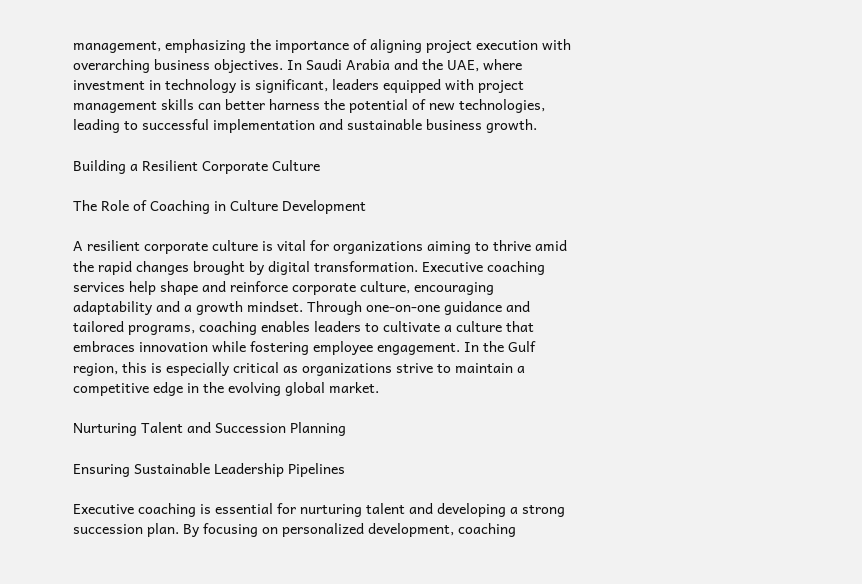management, emphasizing the importance of aligning project execution with overarching business objectives. In Saudi Arabia and the UAE, where investment in technology is significant, leaders equipped with project management skills can better harness the potential of new technologies, leading to successful implementation and sustainable business growth.

Building a Resilient Corporate Culture

The Role of Coaching in Culture Development

A resilient corporate culture is vital for organizations aiming to thrive amid the rapid changes brought by digital transformation. Executive coaching services help shape and reinforce corporate culture, encouraging adaptability and a growth mindset. Through one-on-one guidance and tailored programs, coaching enables leaders to cultivate a culture that embraces innovation while fostering employee engagement. In the Gulf region, this is especially critical as organizations strive to maintain a competitive edge in the evolving global market.

Nurturing Talent and Succession Planning

Ensuring Sustainable Leadership Pipelines

Executive coaching is essential for nurturing talent and developing a strong succession plan. By focusing on personalized development, coaching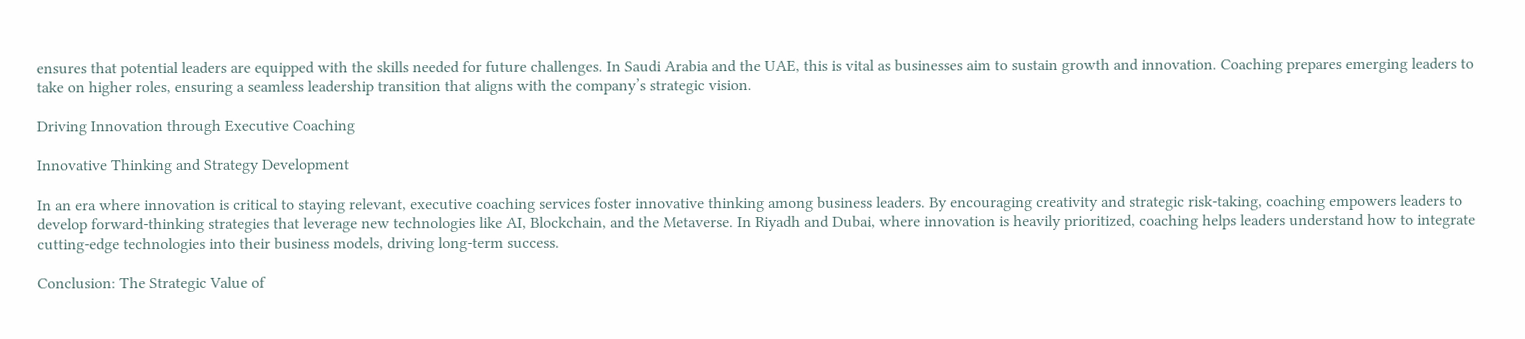ensures that potential leaders are equipped with the skills needed for future challenges. In Saudi Arabia and the UAE, this is vital as businesses aim to sustain growth and innovation. Coaching prepares emerging leaders to take on higher roles, ensuring a seamless leadership transition that aligns with the company’s strategic vision.

Driving Innovation through Executive Coaching

Innovative Thinking and Strategy Development

In an era where innovation is critical to staying relevant, executive coaching services foster innovative thinking among business leaders. By encouraging creativity and strategic risk-taking, coaching empowers leaders to develop forward-thinking strategies that leverage new technologies like AI, Blockchain, and the Metaverse. In Riyadh and Dubai, where innovation is heavily prioritized, coaching helps leaders understand how to integrate cutting-edge technologies into their business models, driving long-term success.

Conclusion: The Strategic Value of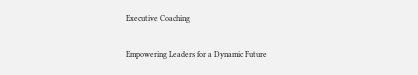Executive Coaching

Empowering Leaders for a Dynamic Future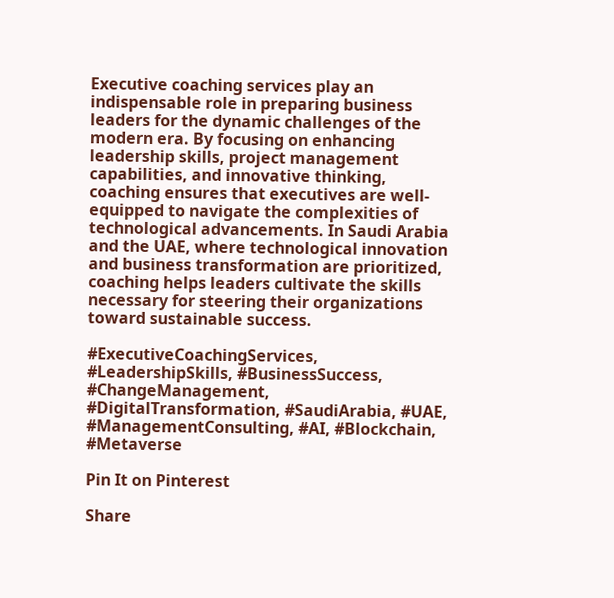Executive coaching services play an indispensable role in preparing business leaders for the dynamic challenges of the modern era. By focusing on enhancing leadership skills, project management capabilities, and innovative thinking, coaching ensures that executives are well-equipped to navigate the complexities of technological advancements. In Saudi Arabia and the UAE, where technological innovation and business transformation are prioritized, coaching helps leaders cultivate the skills necessary for steering their organizations toward sustainable success.

#ExecutiveCoachingServices, #LeadershipSkills, #BusinessSuccess, #ChangeManagement, #DigitalTransformation, #SaudiArabia, #UAE, #ManagementConsulting, #AI, #Blockchain, #Metaverse

Pin It on Pinterest

Share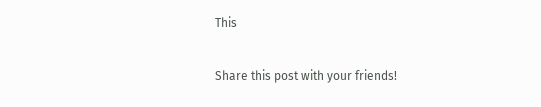This

Share this post with your friends!